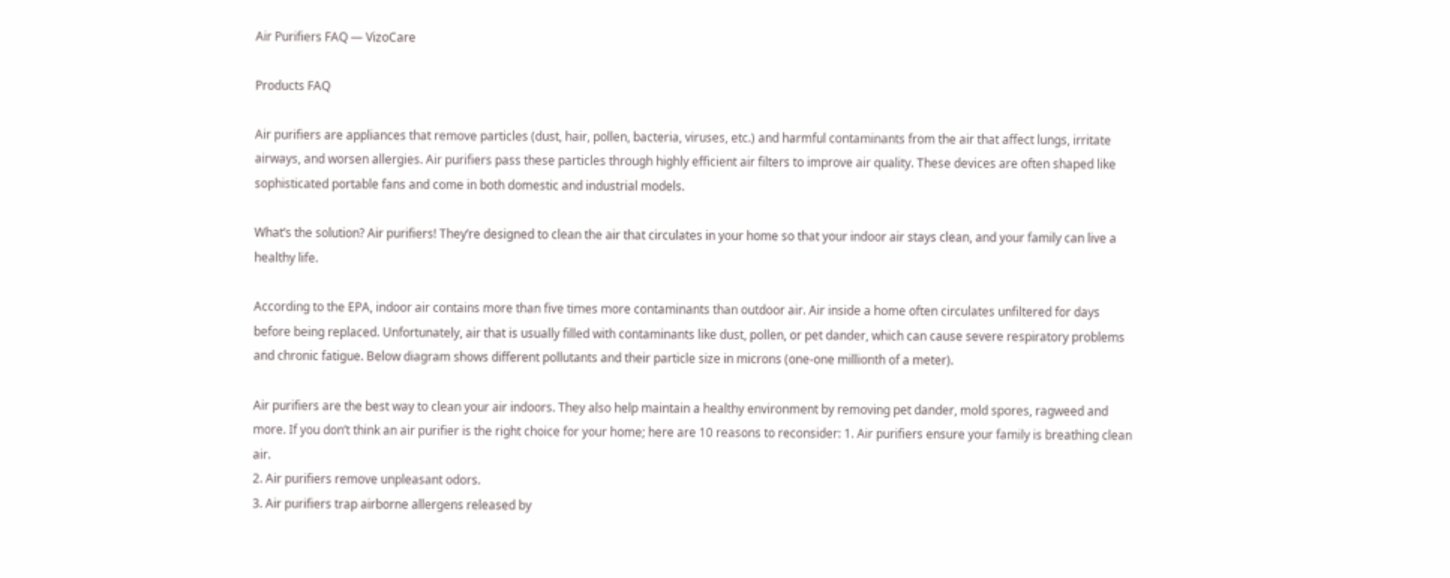Air Purifiers FAQ — VizoCare

Products FAQ

Air purifiers are appliances that remove particles (dust, hair, pollen, bacteria, viruses, etc.) and harmful contaminants from the air that affect lungs, irritate airways, and worsen allergies. Air purifiers pass these particles through highly efficient air filters to improve air quality. These devices are often shaped like sophisticated portable fans and come in both domestic and industrial models.

What’s the solution? Air purifiers! They’re designed to clean the air that circulates in your home so that your indoor air stays clean, and your family can live a healthy life.

According to the EPA, indoor air contains more than five times more contaminants than outdoor air. Air inside a home often circulates unfiltered for days before being replaced. Unfortunately, air that is usually filled with contaminants like dust, pollen, or pet dander, which can cause severe respiratory problems and chronic fatigue. Below diagram shows different pollutants and their particle size in microns (one-one millionth of a meter).

Air purifiers are the best way to clean your air indoors. They also help maintain a healthy environment by removing pet dander, mold spores, ragweed and more. If you don’t think an air purifier is the right choice for your home; here are 10 reasons to reconsider: 1. Air purifiers ensure your family is breathing clean air.
2. Air purifiers remove unpleasant odors.
3. Air purifiers trap airborne allergens released by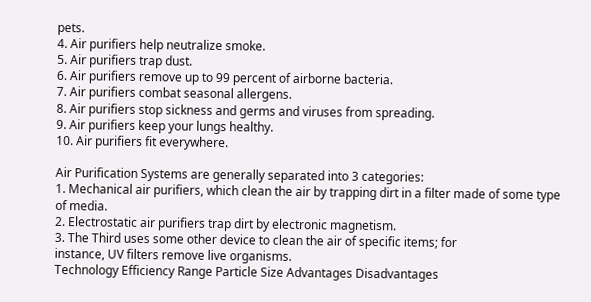pets.
4. Air purifiers help neutralize smoke.
5. Air purifiers trap dust.
6. Air purifiers remove up to 99 percent of airborne bacteria.
7. Air purifiers combat seasonal allergens.
8. Air purifiers stop sickness and germs and viruses from spreading.
9. Air purifiers keep your lungs healthy.
10. Air purifiers fit everywhere.

Air Purification Systems are generally separated into 3 categories:
1. Mechanical air purifiers, which clean the air by trapping dirt in a filter made of some type of media.
2. Electrostatic air purifiers trap dirt by electronic magnetism.
3. The Third uses some other device to clean the air of specific items; for
instance, UV filters remove live organisms.
Technology Efficiency Range Particle Size Advantages Disadvantages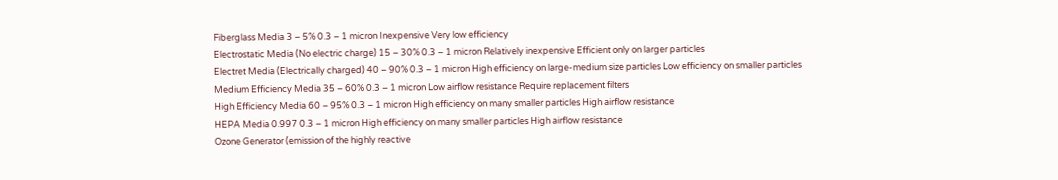Fiberglass Media 3 – 5% 0.3 – 1 micron Inexpensive Very low efficiency
Electrostatic Media (No electric charge) 15 – 30% 0.3 – 1 micron Relatively inexpensive Efficient only on larger particles
Electret Media (Electrically charged) 40 – 90% 0.3 – 1 micron High efficiency on large-medium size particles Low efficiency on smaller particles
Medium Efficiency Media 35 – 60% 0.3 – 1 micron Low airflow resistance Require replacement filters
High Efficiency Media 60 – 95% 0.3 – 1 micron High efficiency on many smaller particles High airflow resistance
HEPA Media 0.997 0.3 – 1 micron High efficiency on many smaller particles High airflow resistance
Ozone Generator (emission of the highly reactive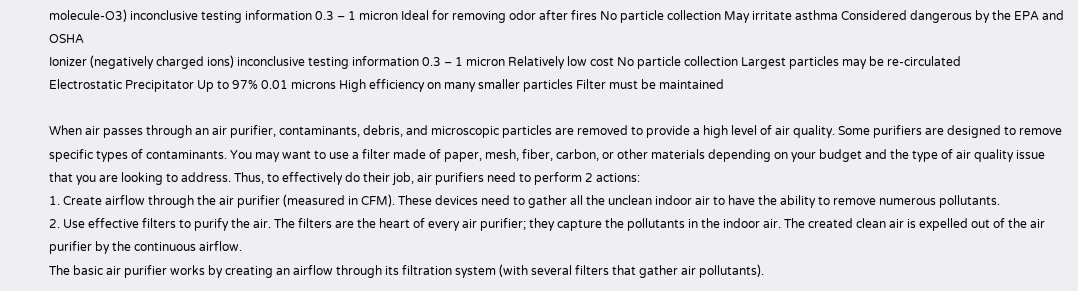molecule-O3) inconclusive testing information 0.3 – 1 micron Ideal for removing odor after fires No particle collection May irritate asthma Considered dangerous by the EPA and OSHA
Ionizer (negatively charged ions) inconclusive testing information 0.3 – 1 micron Relatively low cost No particle collection Largest particles may be re-circulated
Electrostatic Precipitator Up to 97% 0.01 microns High efficiency on many smaller particles Filter must be maintained

When air passes through an air purifier, contaminants, debris, and microscopic particles are removed to provide a high level of air quality. Some purifiers are designed to remove specific types of contaminants. You may want to use a filter made of paper, mesh, fiber, carbon, or other materials depending on your budget and the type of air quality issue that you are looking to address. Thus, to effectively do their job, air purifiers need to perform 2 actions:
1. Create airflow through the air purifier (measured in CFM). These devices need to gather all the unclean indoor air to have the ability to remove numerous pollutants.
2. Use effective filters to purify the air. The filters are the heart of every air purifier; they capture the pollutants in the indoor air. The created clean air is expelled out of the air purifier by the continuous airflow.
The basic air purifier works by creating an airflow through its filtration system (with several filters that gather air pollutants).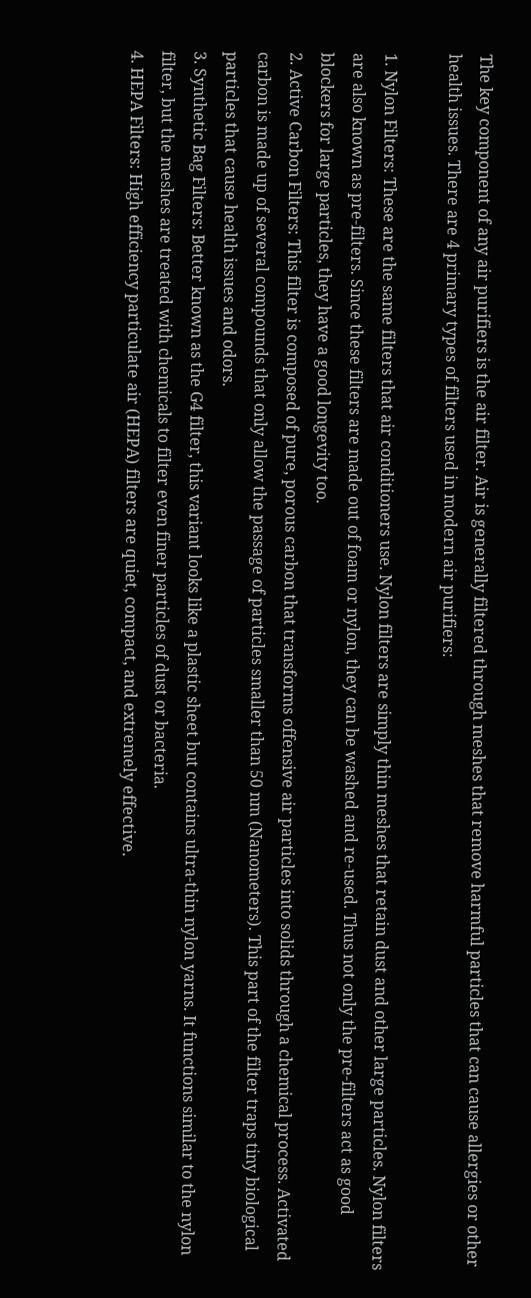The key component of any air purifiers is the air filter. Air is generally filtered through meshes that remove harmful particles that can cause allergies or other health issues. There are 4 primary types of filters used in modern air purifiers:

1. Nylon Filters: These are the same filters that air conditioners use. Nylon filters are simply thin meshes that retain dust and other large particles. Nylon filters are also known as pre-filters. Since these filters are made out of foam or nylon, they can be washed and re-used. Thus not only the pre-filters act as good blockers for large particles, they have a good longevity too.
2. Active Carbon Filters: This filter is composed of pure, porous carbon that transforms offensive air particles into solids through a chemical process. Activated carbon is made up of several compounds that only allow the passage of particles smaller than 50 nm (Nanometers). This part of the filter traps tiny biological particles that cause health issues and odors.
3. Synthetic Bag Filters: Better known as the G4 filter, this variant looks like a plastic sheet but contains ultra-thin nylon yarns. It functions similar to the nylon filter, but the meshes are treated with chemicals to filter even finer particles of dust or bacteria.
4. HEPA Filters: High efficiency particulate air (HEPA) filters are quiet, compact, and extremely effective.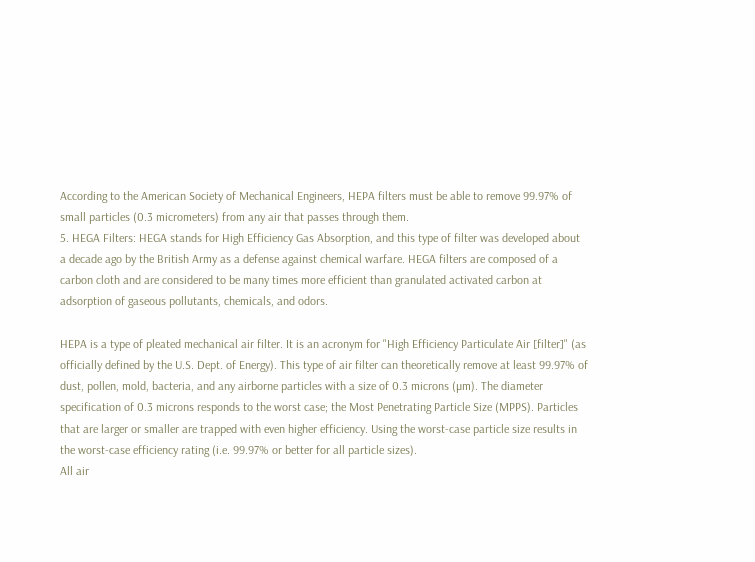According to the American Society of Mechanical Engineers, HEPA filters must be able to remove 99.97% of small particles (0.3 micrometers) from any air that passes through them.
5. HEGA Filters: HEGA stands for High Efficiency Gas Absorption, and this type of filter was developed about a decade ago by the British Army as a defense against chemical warfare. HEGA filters are composed of a carbon cloth and are considered to be many times more efficient than granulated activated carbon at adsorption of gaseous pollutants, chemicals, and odors.

HEPA is a type of pleated mechanical air filter. It is an acronym for "High Efficiency Particulate Air [filter]" (as officially defined by the U.S. Dept. of Energy). This type of air filter can theoretically remove at least 99.97% of dust, pollen, mold, bacteria, and any airborne particles with a size of 0.3 microns (µm). The diameter specification of 0.3 microns responds to the worst case; the Most Penetrating Particle Size (MPPS). Particles that are larger or smaller are trapped with even higher efficiency. Using the worst-case particle size results in the worst-case efficiency rating (i.e. 99.97% or better for all particle sizes).
All air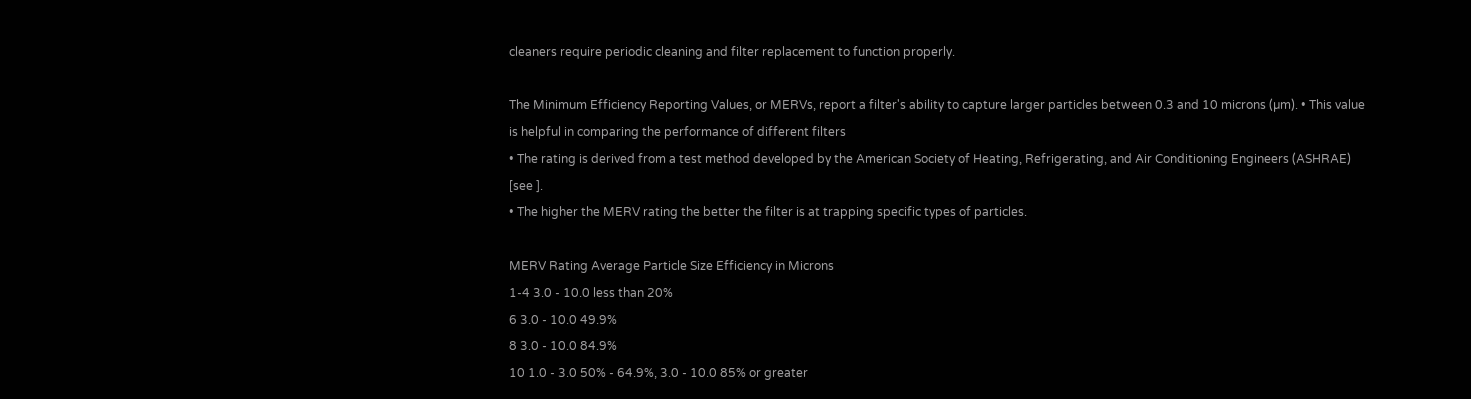cleaners require periodic cleaning and filter replacement to function properly.

The Minimum Efficiency Reporting Values, or MERVs, report a filter's ability to capture larger particles between 0.3 and 10 microns (µm). • This value is helpful in comparing the performance of different filters
• The rating is derived from a test method developed by the American Society of Heating, Refrigerating, and Air Conditioning Engineers (ASHRAE) [see ].
• The higher the MERV rating the better the filter is at trapping specific types of particles.

MERV Rating Average Particle Size Efficiency in Microns
1-4 3.0 - 10.0 less than 20%
6 3.0 - 10.0 49.9%
8 3.0 - 10.0 84.9%
10 1.0 - 3.0 50% - 64.9%, 3.0 - 10.0 85% or greater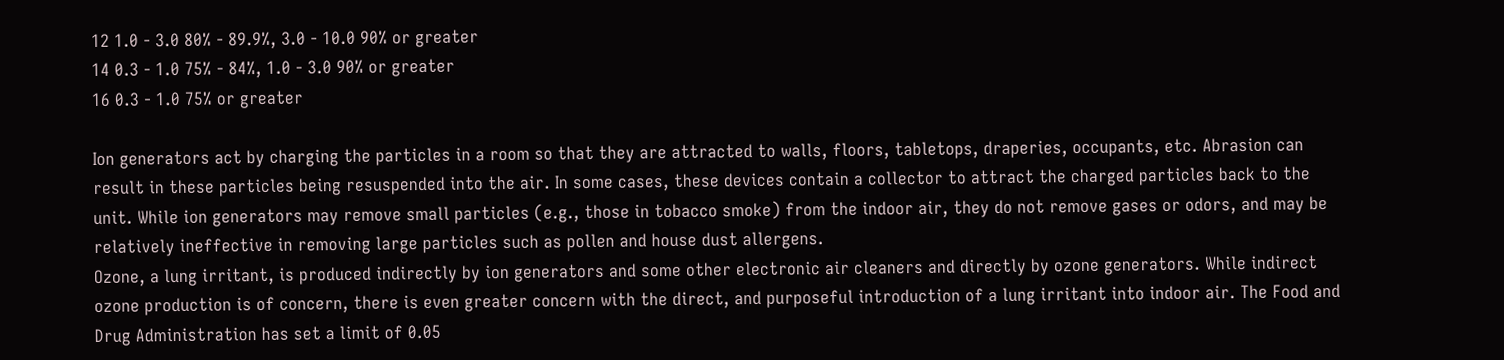12 1.0 - 3.0 80% - 89.9%, 3.0 - 10.0 90% or greater
14 0.3 - 1.0 75% - 84%, 1.0 - 3.0 90% or greater
16 0.3 - 1.0 75% or greater

Ion generators act by charging the particles in a room so that they are attracted to walls, floors, tabletops, draperies, occupants, etc. Abrasion can result in these particles being resuspended into the air. In some cases, these devices contain a collector to attract the charged particles back to the unit. While ion generators may remove small particles (e.g., those in tobacco smoke) from the indoor air, they do not remove gases or odors, and may be relatively ineffective in removing large particles such as pollen and house dust allergens.
Ozone, a lung irritant, is produced indirectly by ion generators and some other electronic air cleaners and directly by ozone generators. While indirect ozone production is of concern, there is even greater concern with the direct, and purposeful introduction of a lung irritant into indoor air. The Food and Drug Administration has set a limit of 0.05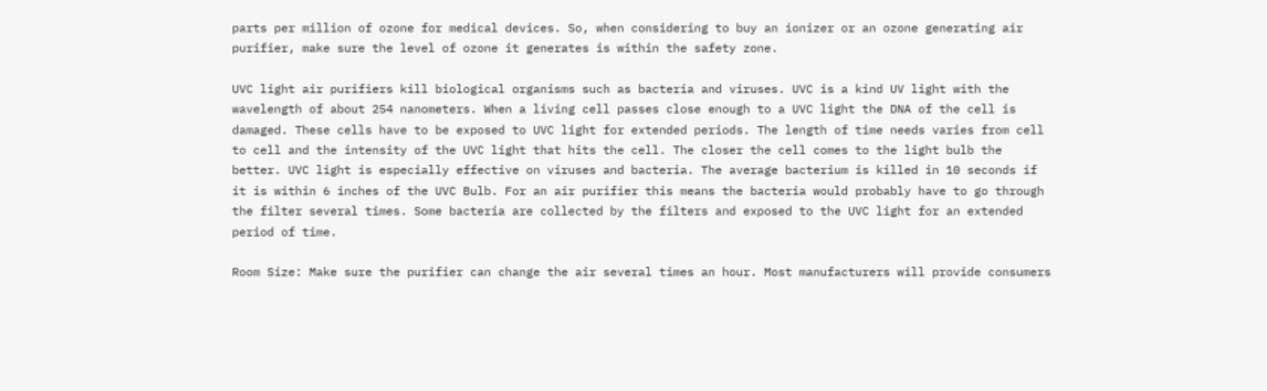parts per million of ozone for medical devices. So, when considering to buy an ionizer or an ozone generating air purifier, make sure the level of ozone it generates is within the safety zone.

UVC light air purifiers kill biological organisms such as bacteria and viruses. UVC is a kind UV light with the wavelength of about 254 nanometers. When a living cell passes close enough to a UVC light the DNA of the cell is damaged. These cells have to be exposed to UVC light for extended periods. The length of time needs varies from cell to cell and the intensity of the UVC light that hits the cell. The closer the cell comes to the light bulb the better. UVC light is especially effective on viruses and bacteria. The average bacterium is killed in 10 seconds if it is within 6 inches of the UVC Bulb. For an air purifier this means the bacteria would probably have to go through the filter several times. Some bacteria are collected by the filters and exposed to the UVC light for an extended period of time.

Room Size: Make sure the purifier can change the air several times an hour. Most manufacturers will provide consumers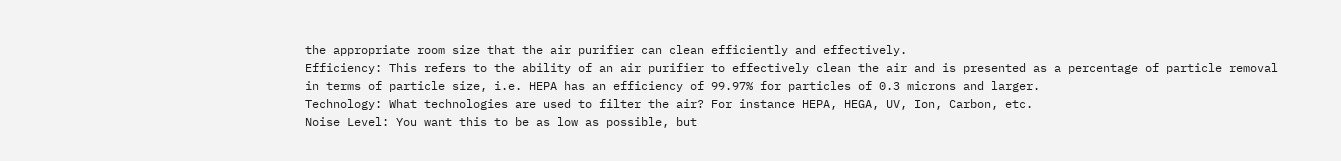the appropriate room size that the air purifier can clean efficiently and effectively.
Efficiency: This refers to the ability of an air purifier to effectively clean the air and is presented as a percentage of particle removal in terms of particle size, i.e. HEPA has an efficiency of 99.97% for particles of 0.3 microns and larger.
Technology: What technologies are used to filter the air? For instance HEPA, HEGA, UV, Ion, Carbon, etc.
Noise Level: You want this to be as low as possible, but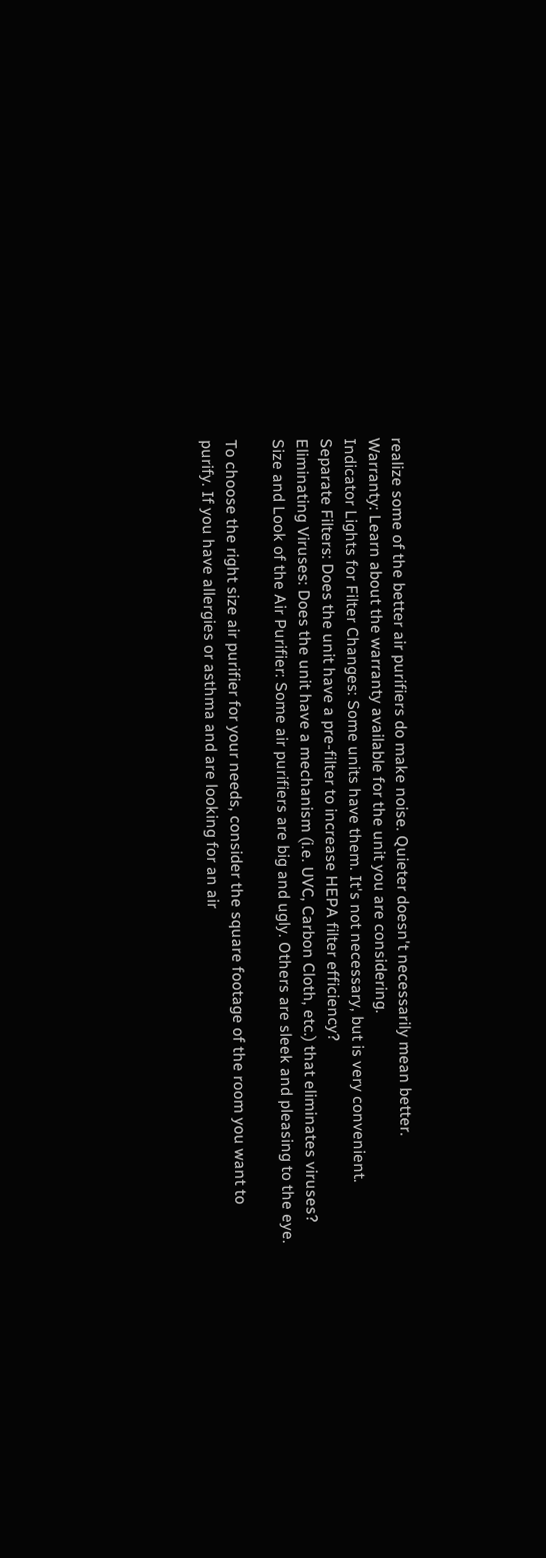realize some of the better air purifiers do make noise. Quieter doesn't necessarily mean better.
Warranty: Learn about the warranty available for the unit you are considering.
Indicator Lights for Filter Changes: Some units have them. It's not necessary, but is very convenient.
Separate Filters: Does the unit have a pre-filter to increase HEPA filter efficiency?
Eliminating Viruses: Does the unit have a mechanism (i.e. UVC, Carbon Cloth, etc.) that eliminates viruses?
Size and Look of the Air Purifier: Some air purifiers are big and ugly. Others are sleek and pleasing to the eye.

To choose the right size air purifier for your needs, consider the square footage of the room you want to purify. If you have allergies or asthma and are looking for an air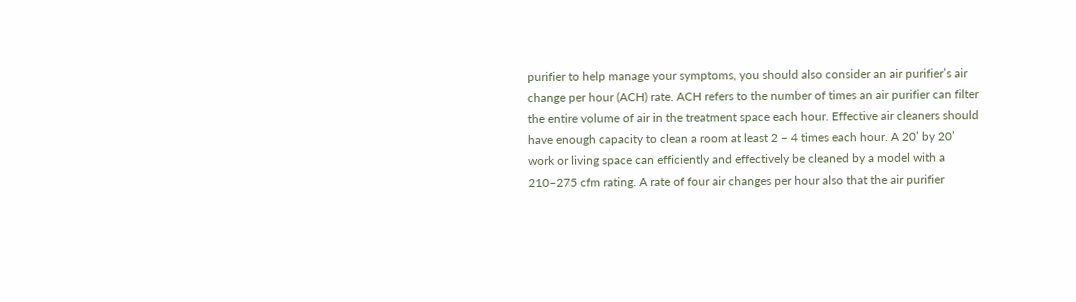purifier to help manage your symptoms, you should also consider an air purifier’s air change per hour (ACH) rate. ACH refers to the number of times an air purifier can filter the entire volume of air in the treatment space each hour. Effective air cleaners should have enough capacity to clean a room at least 2 – 4 times each hour. A 20’ by 20’ work or living space can efficiently and effectively be cleaned by a model with a 210–275 cfm rating. A rate of four air changes per hour also that the air purifier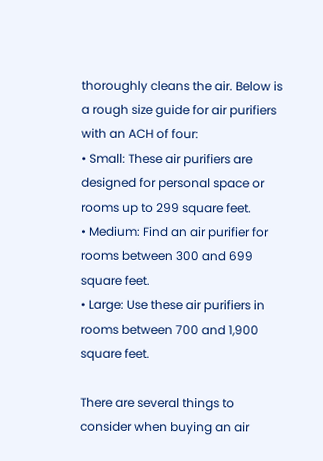thoroughly cleans the air. Below is a rough size guide for air purifiers with an ACH of four:
• Small: These air purifiers are designed for personal space or rooms up to 299 square feet.
• Medium: Find an air purifier for rooms between 300 and 699 square feet.
• Large: Use these air purifiers in rooms between 700 and 1,900 square feet.

There are several things to consider when buying an air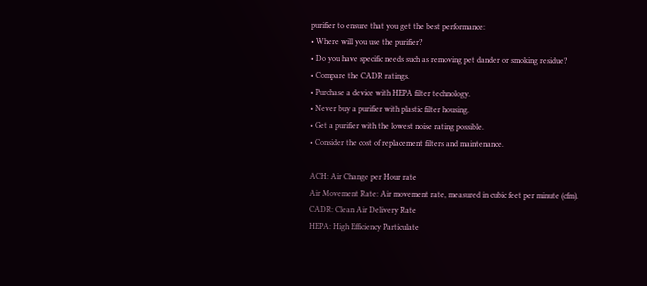purifier to ensure that you get the best performance:
• Where will you use the purifier?
• Do you have specific needs such as removing pet dander or smoking residue?
• Compare the CADR ratings.
• Purchase a device with HEPA filter technology.
• Never buy a purifier with plastic filter housing.
• Get a purifier with the lowest noise rating possible.
• Consider the cost of replacement filters and maintenance.

ACH: Air Change per Hour rate
Air Movement Rate: Air movement rate, measured in cubic feet per minute (cfm).
CADR: Clean Air Delivery Rate
HEPA: High Efficiency Particulate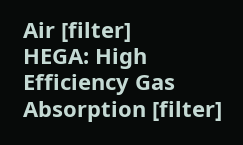Air [filter]
HEGA: High Efficiency Gas Absorption [filter]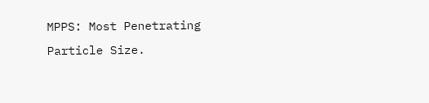MPPS: Most Penetrating Particle Size.